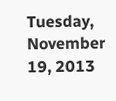Tuesday, November 19, 2013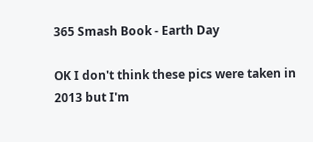365 Smash Book - Earth Day

OK I don't think these pics were taken in 2013 but I'm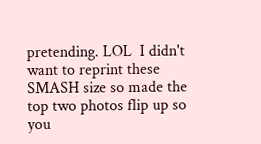pretending. LOL  I didn't want to reprint these SMASH size so made the top two photos flip up so you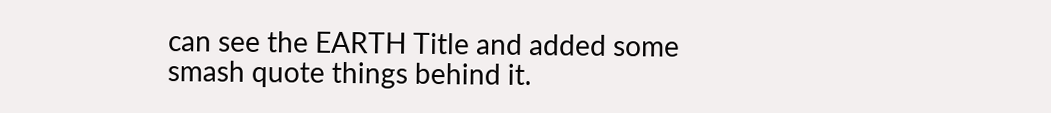can see the EARTH Title and added some smash quote things behind it.